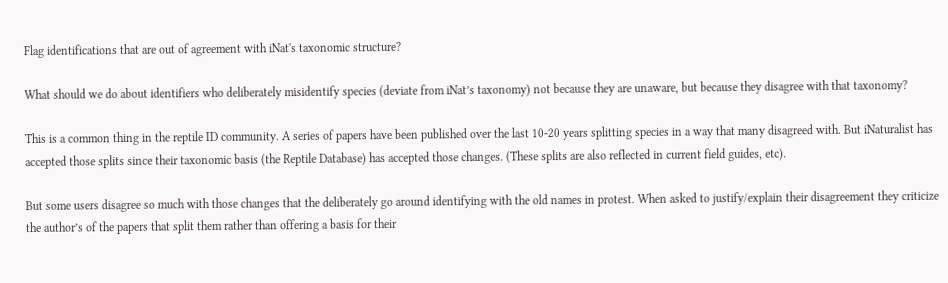Flag identifications that are out of agreement with iNat's taxonomic structure?

What should we do about identifiers who deliberately misidentify species (deviate from iNat’s taxonomy) not because they are unaware, but because they disagree with that taxonomy?

This is a common thing in the reptile ID community. A series of papers have been published over the last 10-20 years splitting species in a way that many disagreed with. But iNaturalist has accepted those splits since their taxonomic basis (the Reptile Database) has accepted those changes. (These splits are also reflected in current field guides, etc).

But some users disagree so much with those changes that the deliberately go around identifying with the old names in protest. When asked to justify/explain their disagreement they criticize the author’s of the papers that split them rather than offering a basis for their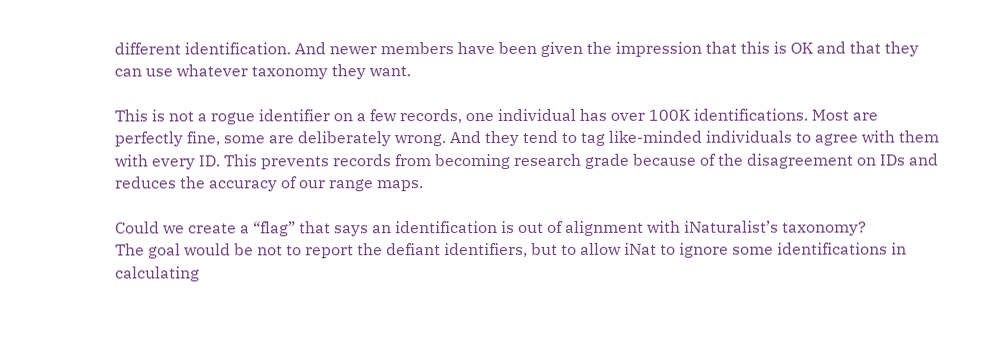different identification. And newer members have been given the impression that this is OK and that they can use whatever taxonomy they want.

This is not a rogue identifier on a few records, one individual has over 100K identifications. Most are perfectly fine, some are deliberately wrong. And they tend to tag like-minded individuals to agree with them with every ID. This prevents records from becoming research grade because of the disagreement on IDs and reduces the accuracy of our range maps.

Could we create a “flag” that says an identification is out of alignment with iNaturalist’s taxonomy?
The goal would be not to report the defiant identifiers, but to allow iNat to ignore some identifications in calculating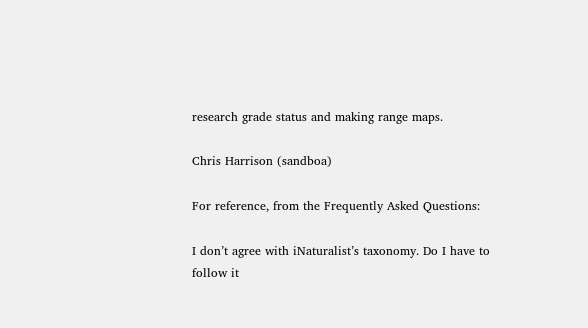research grade status and making range maps.

Chris Harrison (sandboa)

For reference, from the Frequently Asked Questions:

I don’t agree with iNaturalist’s taxonomy. Do I have to follow it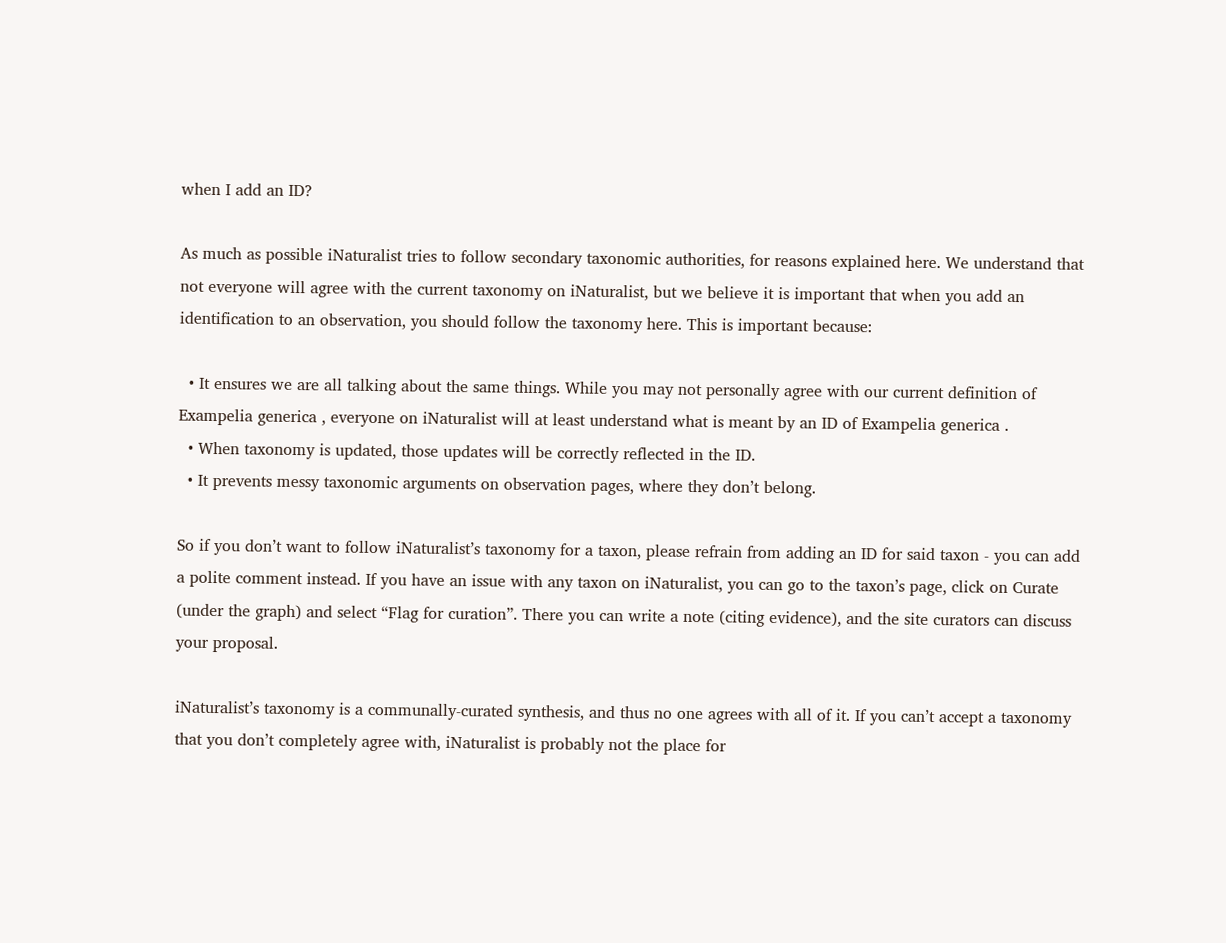when I add an ID?

As much as possible iNaturalist tries to follow secondary taxonomic authorities, for reasons explained here. We understand that not everyone will agree with the current taxonomy on iNaturalist, but we believe it is important that when you add an identification to an observation, you should follow the taxonomy here. This is important because:

  • It ensures we are all talking about the same things. While you may not personally agree with our current definition of Exampelia generica , everyone on iNaturalist will at least understand what is meant by an ID of Exampelia generica .
  • When taxonomy is updated, those updates will be correctly reflected in the ID.
  • It prevents messy taxonomic arguments on observation pages, where they don’t belong.

So if you don’t want to follow iNaturalist’s taxonomy for a taxon, please refrain from adding an ID for said taxon - you can add a polite comment instead. If you have an issue with any taxon on iNaturalist, you can go to the taxon’s page, click on Curate (under the graph) and select “Flag for curation”. There you can write a note (citing evidence), and the site curators can discuss your proposal.

iNaturalist’s taxonomy is a communally-curated synthesis, and thus no one agrees with all of it. If you can’t accept a taxonomy that you don’t completely agree with, iNaturalist is probably not the place for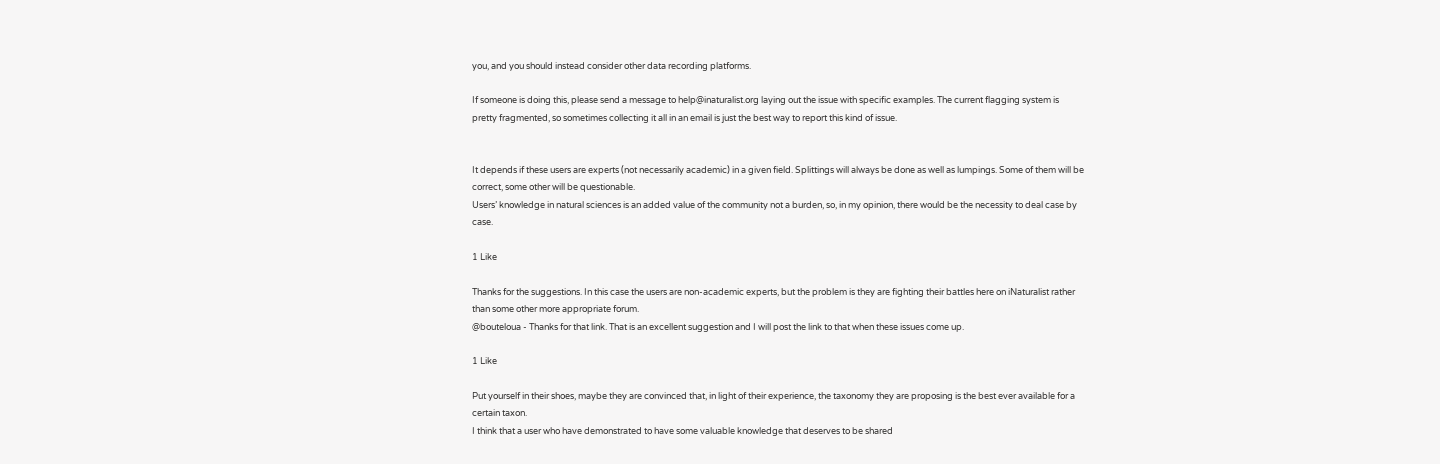you, and you should instead consider other data recording platforms.

If someone is doing this, please send a message to help@inaturalist.org laying out the issue with specific examples. The current flagging system is pretty fragmented, so sometimes collecting it all in an email is just the best way to report this kind of issue.


It depends if these users are experts (not necessarily academic) in a given field. Splittings will always be done as well as lumpings. Some of them will be correct, some other will be questionable.
Users’ knowledge in natural sciences is an added value of the community not a burden, so, in my opinion, there would be the necessity to deal case by case.

1 Like

Thanks for the suggestions. In this case the users are non-academic experts, but the problem is they are fighting their battles here on iNaturalist rather than some other more appropriate forum.
@bouteloua - Thanks for that link. That is an excellent suggestion and I will post the link to that when these issues come up.

1 Like

Put yourself in their shoes, maybe they are convinced that, in light of their experience, the taxonomy they are proposing is the best ever available for a certain taxon.
I think that a user who have demonstrated to have some valuable knowledge that deserves to be shared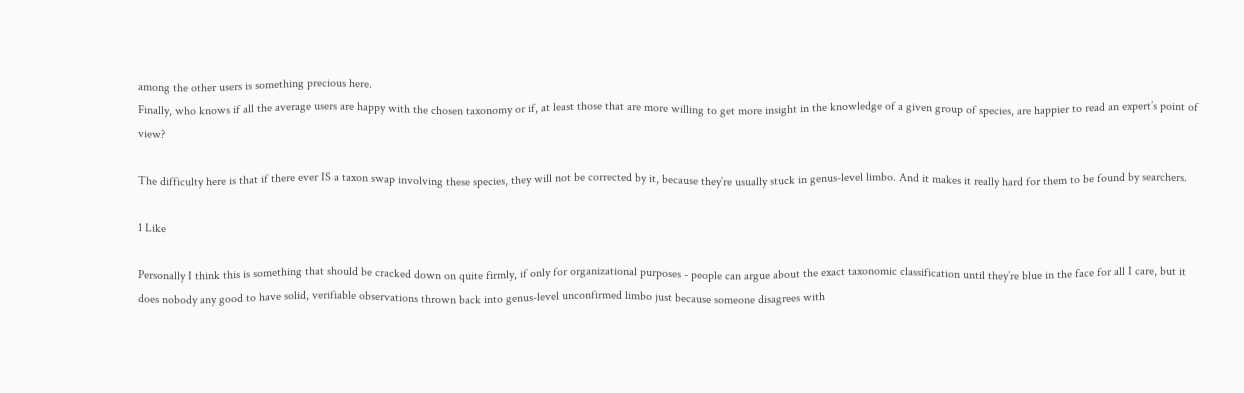among the other users is something precious here.
Finally, who knows if all the average users are happy with the chosen taxonomy or if, at least those that are more willing to get more insight in the knowledge of a given group of species, are happier to read an expert’s point of view?

The difficulty here is that if there ever IS a taxon swap involving these species, they will not be corrected by it, because they’re usually stuck in genus-level limbo. And it makes it really hard for them to be found by searchers.

1 Like

Personally I think this is something that should be cracked down on quite firmly, if only for organizational purposes - people can argue about the exact taxonomic classification until they’re blue in the face for all I care, but it does nobody any good to have solid, verifiable observations thrown back into genus-level unconfirmed limbo just because someone disagrees with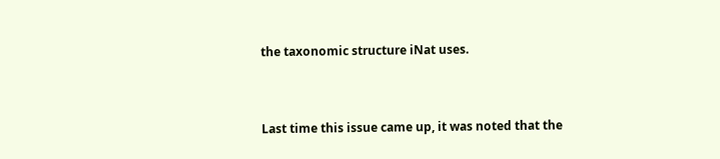the taxonomic structure iNat uses.


Last time this issue came up, it was noted that the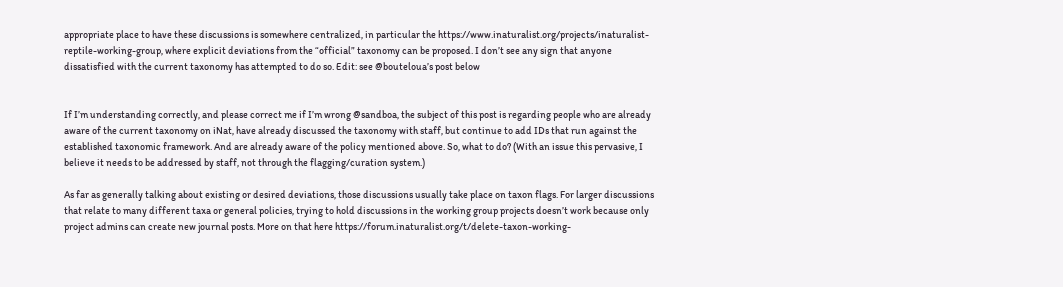appropriate place to have these discussions is somewhere centralized, in particular the https://www.inaturalist.org/projects/inaturalist-reptile-working-group, where explicit deviations from the “official” taxonomy can be proposed. I don’t see any sign that anyone dissatisfied with the current taxonomy has attempted to do so. Edit: see @bouteloua’s post below


If I’m understanding correctly, and please correct me if I’m wrong @sandboa, the subject of this post is regarding people who are already aware of the current taxonomy on iNat, have already discussed the taxonomy with staff, but continue to add IDs that run against the established taxonomic framework. And are already aware of the policy mentioned above. So, what to do? (With an issue this pervasive, I believe it needs to be addressed by staff, not through the flagging/curation system.)

As far as generally talking about existing or desired deviations, those discussions usually take place on taxon flags. For larger discussions that relate to many different taxa or general policies, trying to hold discussions in the working group projects doesn’t work because only project admins can create new journal posts. More on that here https://forum.inaturalist.org/t/delete-taxon-working-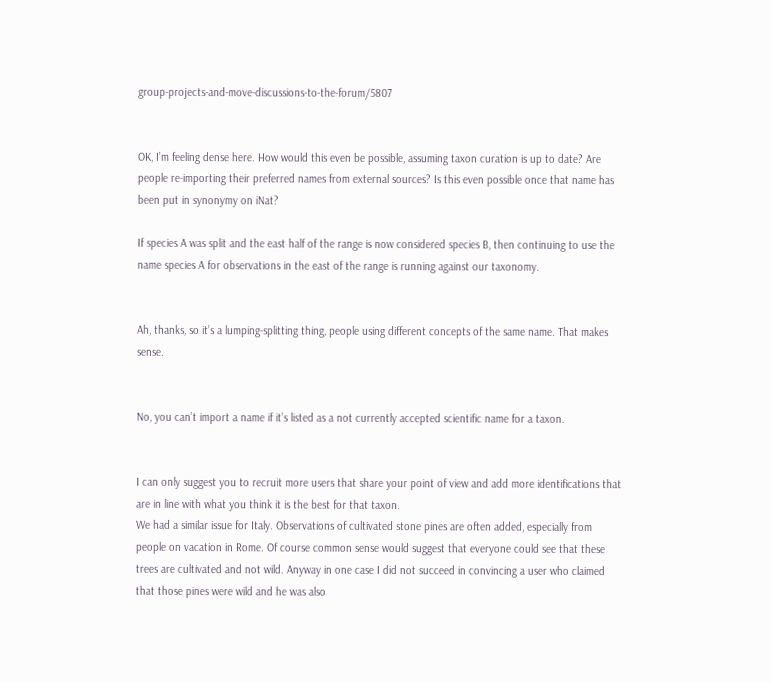group-projects-and-move-discussions-to-the-forum/5807


OK, I’m feeling dense here. How would this even be possible, assuming taxon curation is up to date? Are people re-importing their preferred names from external sources? Is this even possible once that name has been put in synonymy on iNat?

If species A was split and the east half of the range is now considered species B, then continuing to use the name species A for observations in the east of the range is running against our taxonomy.


Ah, thanks, so it’s a lumping-splitting thing, people using different concepts of the same name. That makes sense.


No, you can’t import a name if it’s listed as a not currently accepted scientific name for a taxon.


I can only suggest you to recruit more users that share your point of view and add more identifications that are in line with what you think it is the best for that taxon.
We had a similar issue for Italy. Observations of cultivated stone pines are often added, especially from people on vacation in Rome. Of course common sense would suggest that everyone could see that these trees are cultivated and not wild. Anyway in one case I did not succeed in convincing a user who claimed that those pines were wild and he was also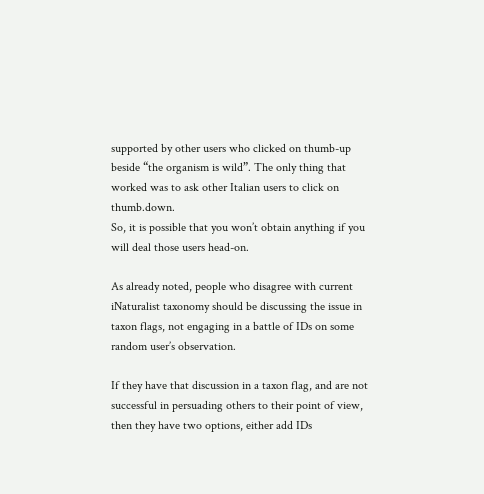supported by other users who clicked on thumb-up beside “the organism is wild”. The only thing that worked was to ask other Italian users to click on thumb.down.
So, it is possible that you won’t obtain anything if you will deal those users head-on.

As already noted, people who disagree with current iNaturalist taxonomy should be discussing the issue in taxon flags, not engaging in a battle of IDs on some random user’s observation.

If they have that discussion in a taxon flag, and are not successful in persuading others to their point of view, then they have two options, either add IDs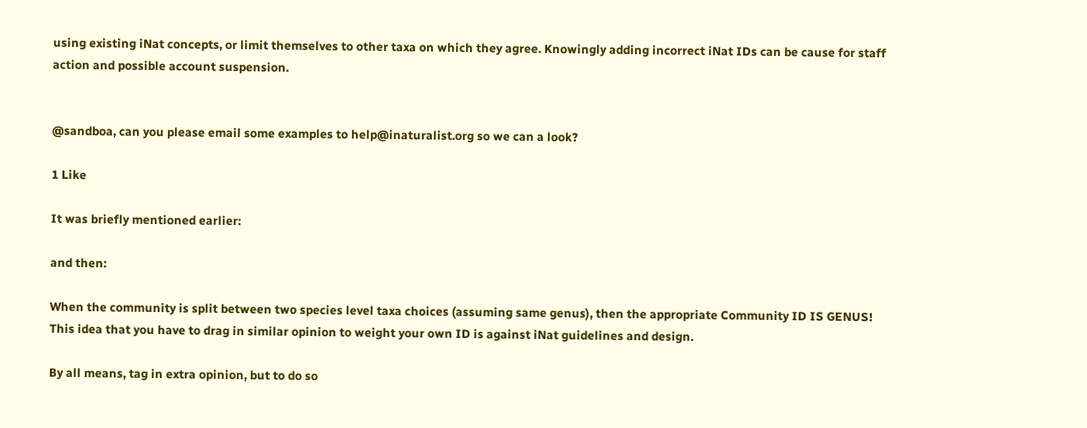using existing iNat concepts, or limit themselves to other taxa on which they agree. Knowingly adding incorrect iNat IDs can be cause for staff action and possible account suspension.


@sandboa, can you please email some examples to help@inaturalist.org so we can a look?

1 Like

It was briefly mentioned earlier:

and then:

When the community is split between two species level taxa choices (assuming same genus), then the appropriate Community ID IS GENUS! This idea that you have to drag in similar opinion to weight your own ID is against iNat guidelines and design.

By all means, tag in extra opinion, but to do so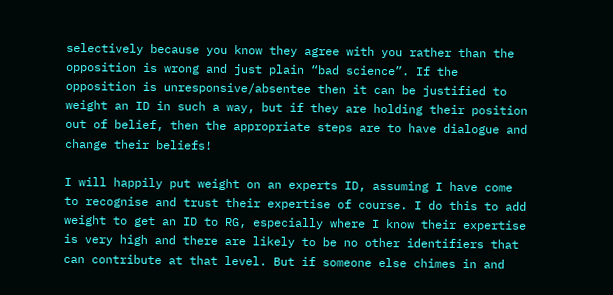selectively because you know they agree with you rather than the opposition is wrong and just plain “bad science”. If the opposition is unresponsive/absentee then it can be justified to weight an ID in such a way, but if they are holding their position out of belief, then the appropriate steps are to have dialogue and change their beliefs!

I will happily put weight on an experts ID, assuming I have come to recognise and trust their expertise of course. I do this to add weight to get an ID to RG, especially where I know their expertise is very high and there are likely to be no other identifiers that can contribute at that level. But if someone else chimes in and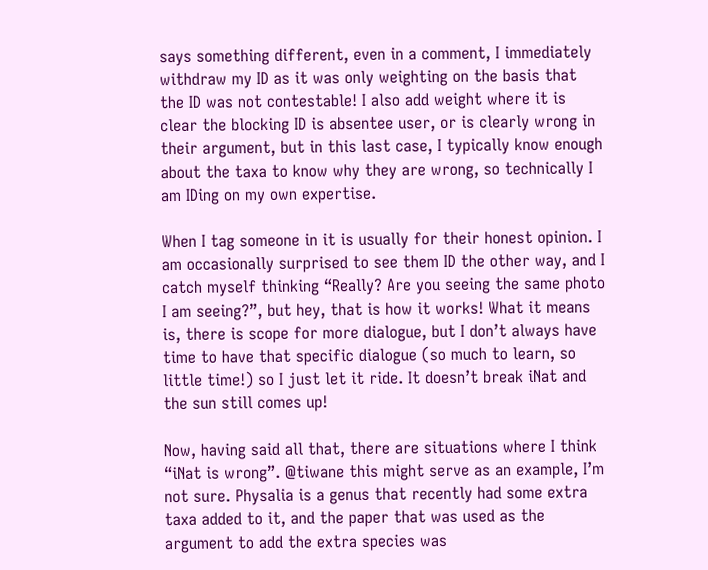says something different, even in a comment, I immediately withdraw my ID as it was only weighting on the basis that the ID was not contestable! I also add weight where it is clear the blocking ID is absentee user, or is clearly wrong in their argument, but in this last case, I typically know enough about the taxa to know why they are wrong, so technically I am IDing on my own expertise.

When I tag someone in it is usually for their honest opinion. I am occasionally surprised to see them ID the other way, and I catch myself thinking “Really? Are you seeing the same photo I am seeing?”, but hey, that is how it works! What it means is, there is scope for more dialogue, but I don’t always have time to have that specific dialogue (so much to learn, so little time!) so I just let it ride. It doesn’t break iNat and the sun still comes up!

Now, having said all that, there are situations where I think “iNat is wrong”. @tiwane this might serve as an example, I’m not sure. Physalia is a genus that recently had some extra taxa added to it, and the paper that was used as the argument to add the extra species was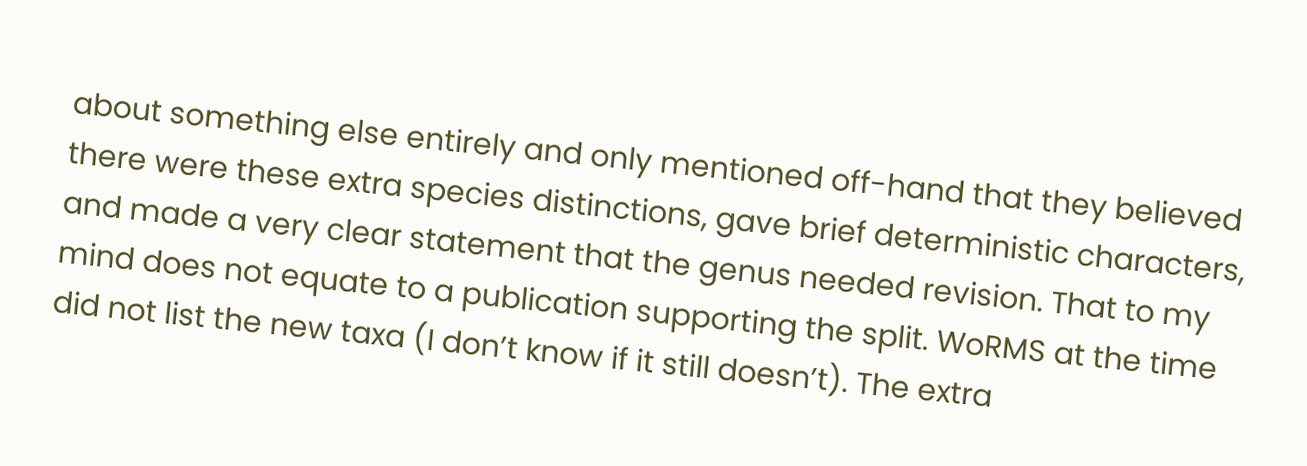about something else entirely and only mentioned off-hand that they believed there were these extra species distinctions, gave brief deterministic characters, and made a very clear statement that the genus needed revision. That to my mind does not equate to a publication supporting the split. WoRMS at the time did not list the new taxa (I don’t know if it still doesn’t). The extra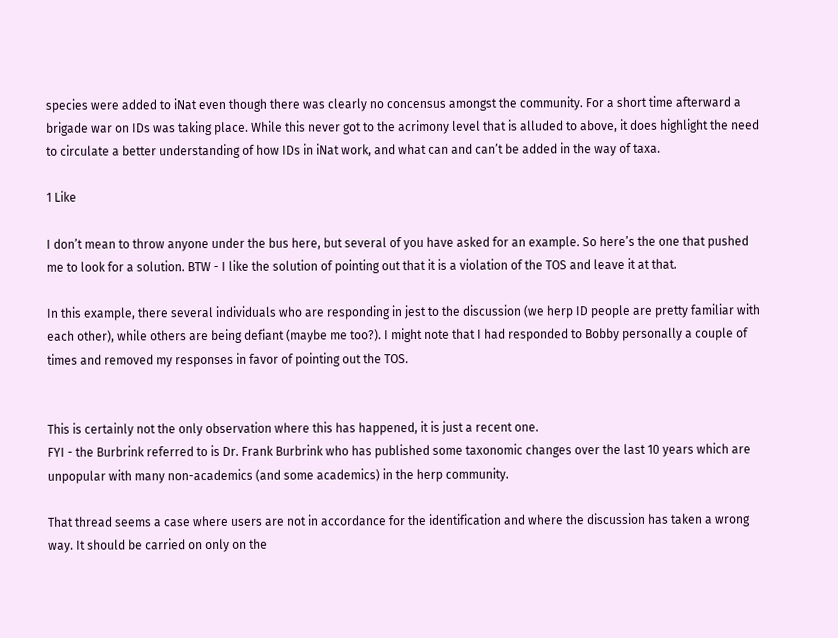species were added to iNat even though there was clearly no concensus amongst the community. For a short time afterward a brigade war on IDs was taking place. While this never got to the acrimony level that is alluded to above, it does highlight the need to circulate a better understanding of how IDs in iNat work, and what can and can’t be added in the way of taxa.

1 Like

I don’t mean to throw anyone under the bus here, but several of you have asked for an example. So here’s the one that pushed me to look for a solution. BTW - I like the solution of pointing out that it is a violation of the TOS and leave it at that.

In this example, there several individuals who are responding in jest to the discussion (we herp ID people are pretty familiar with each other), while others are being defiant (maybe me too?). I might note that I had responded to Bobby personally a couple of times and removed my responses in favor of pointing out the TOS.


This is certainly not the only observation where this has happened, it is just a recent one.
FYI - the Burbrink referred to is Dr. Frank Burbrink who has published some taxonomic changes over the last 10 years which are unpopular with many non-academics (and some academics) in the herp community.

That thread seems a case where users are not in accordance for the identification and where the discussion has taken a wrong way. It should be carried on only on the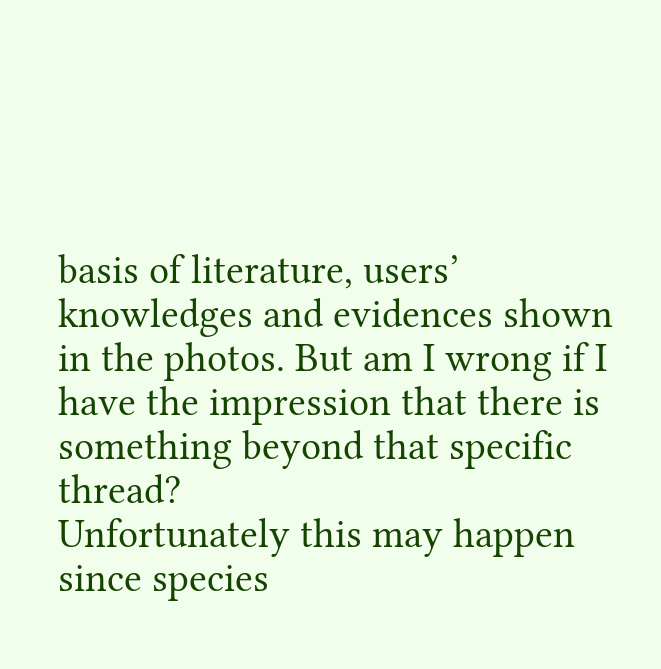basis of literature, users’ knowledges and evidences shown in the photos. But am I wrong if I have the impression that there is something beyond that specific thread?
Unfortunately this may happen since species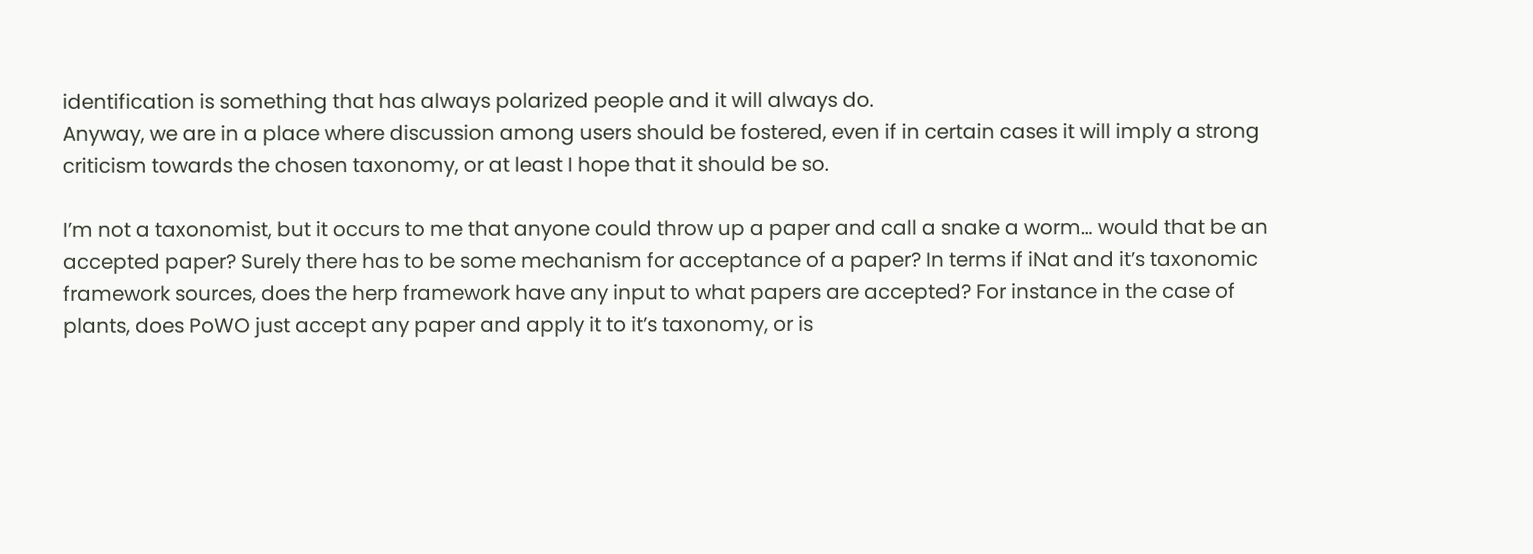identification is something that has always polarized people and it will always do.
Anyway, we are in a place where discussion among users should be fostered, even if in certain cases it will imply a strong criticism towards the chosen taxonomy, or at least I hope that it should be so.

I’m not a taxonomist, but it occurs to me that anyone could throw up a paper and call a snake a worm… would that be an accepted paper? Surely there has to be some mechanism for acceptance of a paper? In terms if iNat and it’s taxonomic framework sources, does the herp framework have any input to what papers are accepted? For instance in the case of plants, does PoWO just accept any paper and apply it to it’s taxonomy, or is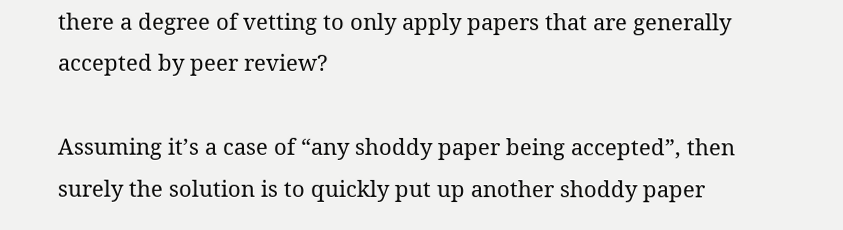there a degree of vetting to only apply papers that are generally accepted by peer review?

Assuming it’s a case of “any shoddy paper being accepted”, then surely the solution is to quickly put up another shoddy paper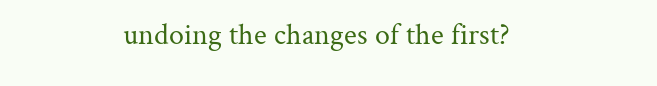undoing the changes of the first?